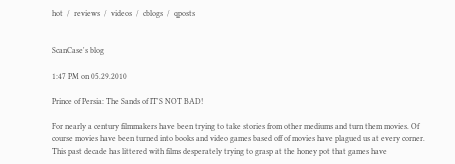hot  /  reviews  /  videos  /  cblogs  /  qposts


ScanCase's blog

1:47 PM on 05.29.2010

Prince of Persia: The Sands of IT'S NOT BAD!

For nearly a century filmmakers have been trying to take stories from other mediums and turn them movies. Of course movies have been turned into books and video games based off of movies have plagued us at every corner. This past decade has littered with films desperately trying to grasp at the honey pot that games have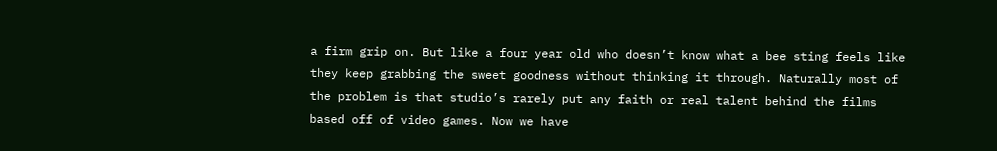a firm grip on. But like a four year old who doesn’t know what a bee sting feels like they keep grabbing the sweet goodness without thinking it through. Naturally most of the problem is that studio’s rarely put any faith or real talent behind the films based off of video games. Now we have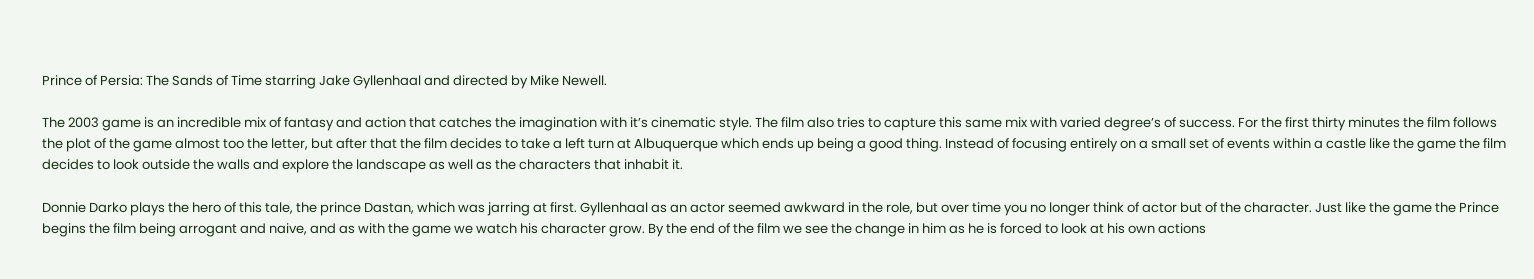Prince of Persia: The Sands of Time starring Jake Gyllenhaal and directed by Mike Newell.

The 2003 game is an incredible mix of fantasy and action that catches the imagination with it’s cinematic style. The film also tries to capture this same mix with varied degree’s of success. For the first thirty minutes the film follows the plot of the game almost too the letter, but after that the film decides to take a left turn at Albuquerque which ends up being a good thing. Instead of focusing entirely on a small set of events within a castle like the game the film decides to look outside the walls and explore the landscape as well as the characters that inhabit it.

Donnie Darko plays the hero of this tale, the prince Dastan, which was jarring at first. Gyllenhaal as an actor seemed awkward in the role, but over time you no longer think of actor but of the character. Just like the game the Prince begins the film being arrogant and naive, and as with the game we watch his character grow. By the end of the film we see the change in him as he is forced to look at his own actions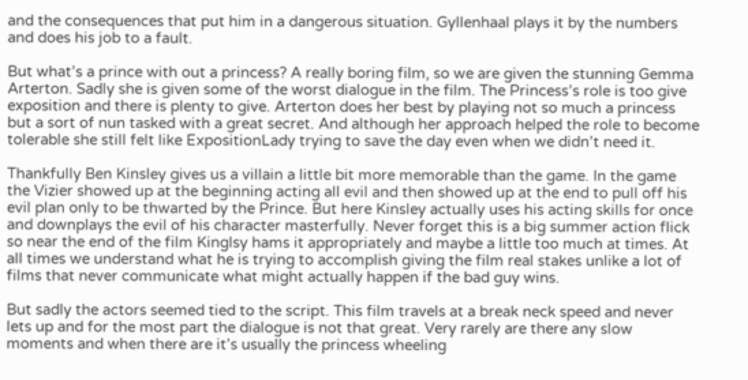and the consequences that put him in a dangerous situation. Gyllenhaal plays it by the numbers and does his job to a fault.

But what’s a prince with out a princess? A really boring film, so we are given the stunning Gemma Arterton. Sadly she is given some of the worst dialogue in the film. The Princess’s role is too give exposition and there is plenty to give. Arterton does her best by playing not so much a princess but a sort of nun tasked with a great secret. And although her approach helped the role to become tolerable she still felt like ExpositionLady trying to save the day even when we didn’t need it.

Thankfully Ben Kinsley gives us a villain a little bit more memorable than the game. In the game the Vizier showed up at the beginning acting all evil and then showed up at the end to pull off his evil plan only to be thwarted by the Prince. But here Kinsley actually uses his acting skills for once and downplays the evil of his character masterfully. Never forget this is a big summer action flick so near the end of the film Kinglsy hams it appropriately and maybe a little too much at times. At all times we understand what he is trying to accomplish giving the film real stakes unlike a lot of films that never communicate what might actually happen if the bad guy wins.

But sadly the actors seemed tied to the script. This film travels at a break neck speed and never lets up and for the most part the dialogue is not that great. Very rarely are there any slow moments and when there are it’s usually the princess wheeling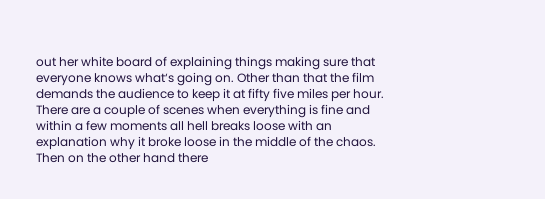out her white board of explaining things making sure that everyone knows what‘s going on. Other than that the film demands the audience to keep it at fifty five miles per hour. There are a couple of scenes when everything is fine and within a few moments all hell breaks loose with an explanation why it broke loose in the middle of the chaos. Then on the other hand there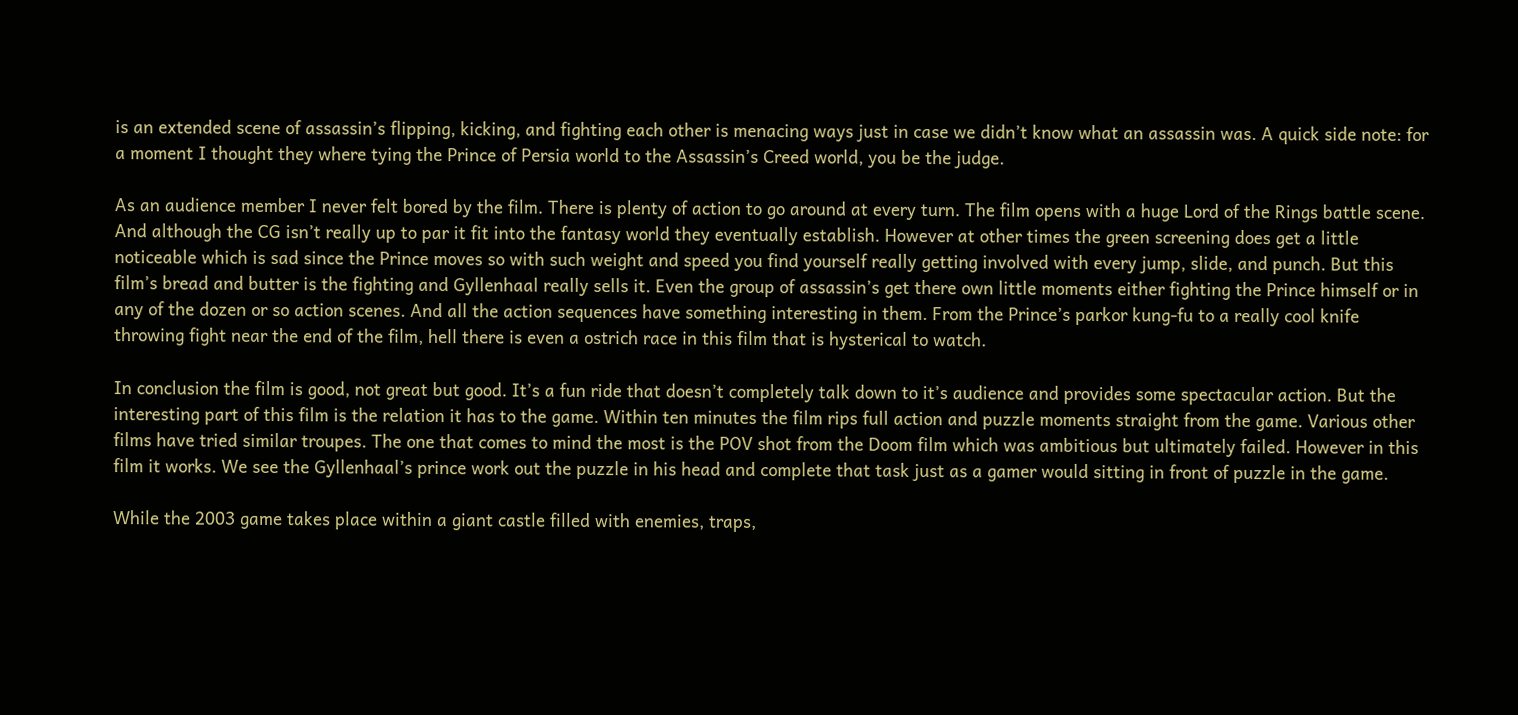is an extended scene of assassin’s flipping, kicking, and fighting each other is menacing ways just in case we didn’t know what an assassin was. A quick side note: for a moment I thought they where tying the Prince of Persia world to the Assassin’s Creed world, you be the judge.

As an audience member I never felt bored by the film. There is plenty of action to go around at every turn. The film opens with a huge Lord of the Rings battle scene. And although the CG isn’t really up to par it fit into the fantasy world they eventually establish. However at other times the green screening does get a little noticeable which is sad since the Prince moves so with such weight and speed you find yourself really getting involved with every jump, slide, and punch. But this film’s bread and butter is the fighting and Gyllenhaal really sells it. Even the group of assassin’s get there own little moments either fighting the Prince himself or in any of the dozen or so action scenes. And all the action sequences have something interesting in them. From the Prince’s parkor kung-fu to a really cool knife throwing fight near the end of the film, hell there is even a ostrich race in this film that is hysterical to watch.

In conclusion the film is good, not great but good. It’s a fun ride that doesn’t completely talk down to it’s audience and provides some spectacular action. But the interesting part of this film is the relation it has to the game. Within ten minutes the film rips full action and puzzle moments straight from the game. Various other films have tried similar troupes. The one that comes to mind the most is the POV shot from the Doom film which was ambitious but ultimately failed. However in this film it works. We see the Gyllenhaal’s prince work out the puzzle in his head and complete that task just as a gamer would sitting in front of puzzle in the game.

While the 2003 game takes place within a giant castle filled with enemies, traps,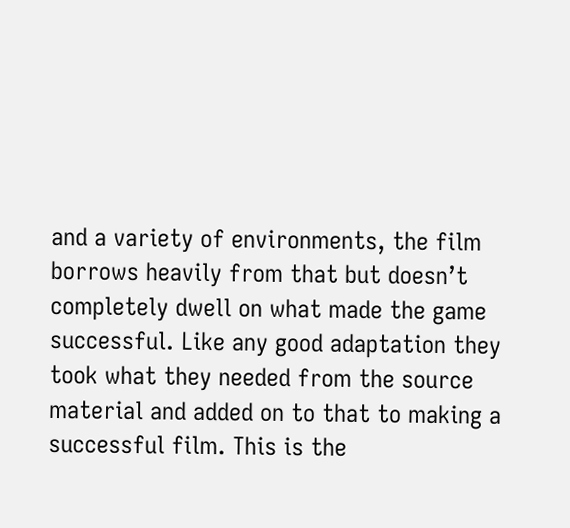and a variety of environments, the film borrows heavily from that but doesn’t completely dwell on what made the game successful. Like any good adaptation they took what they needed from the source material and added on to that to making a successful film. This is the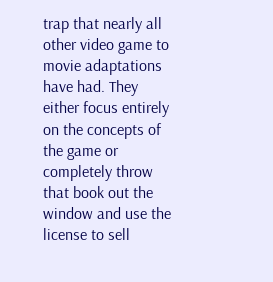trap that nearly all other video game to movie adaptations have had. They either focus entirely on the concepts of the game or completely throw that book out the window and use the license to sell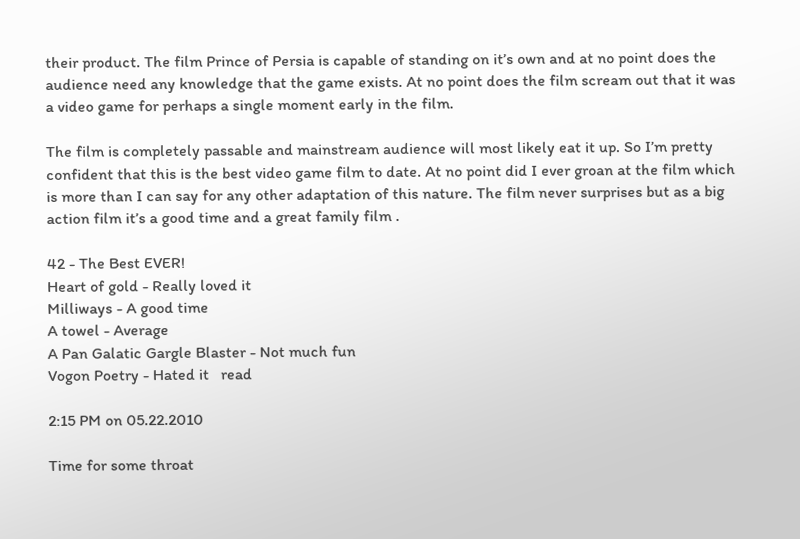their product. The film Prince of Persia is capable of standing on it’s own and at no point does the audience need any knowledge that the game exists. At no point does the film scream out that it was a video game for perhaps a single moment early in the film.

The film is completely passable and mainstream audience will most likely eat it up. So I’m pretty confident that this is the best video game film to date. At no point did I ever groan at the film which is more than I can say for any other adaptation of this nature. The film never surprises but as a big action film it’s a good time and a great family film .

42 - The Best EVER!
Heart of gold - Really loved it
Milliways - A good time
A towel - Average
A Pan Galatic Gargle Blaster - Not much fun
Vogon Poetry - Hated it   read

2:15 PM on 05.22.2010

Time for some throat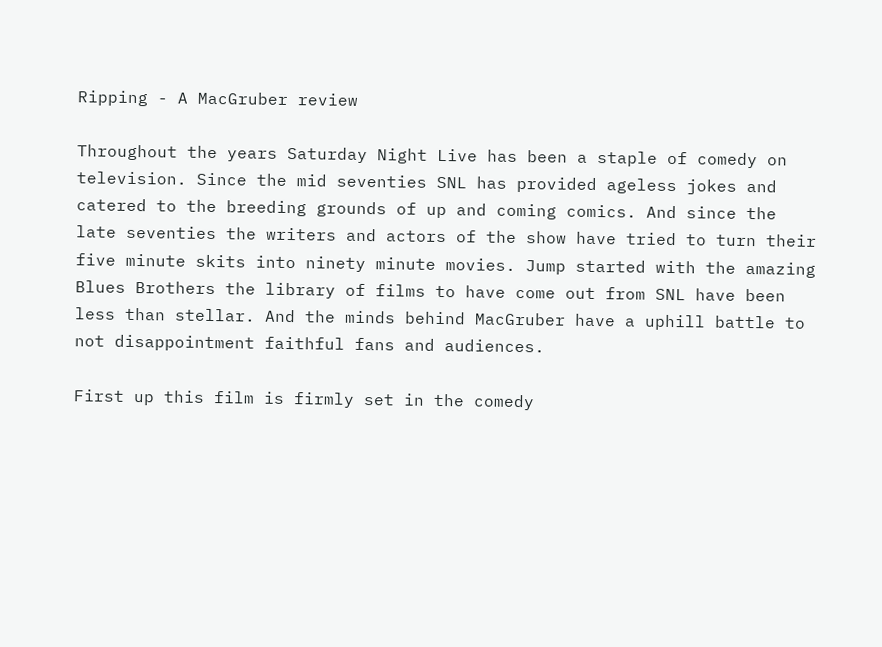Ripping - A MacGruber review

Throughout the years Saturday Night Live has been a staple of comedy on television. Since the mid seventies SNL has provided ageless jokes and catered to the breeding grounds of up and coming comics. And since the late seventies the writers and actors of the show have tried to turn their five minute skits into ninety minute movies. Jump started with the amazing Blues Brothers the library of films to have come out from SNL have been less than stellar. And the minds behind MacGruber have a uphill battle to not disappointment faithful fans and audiences.

First up this film is firmly set in the comedy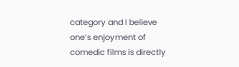category and I believe one’s enjoyment of comedic films is directly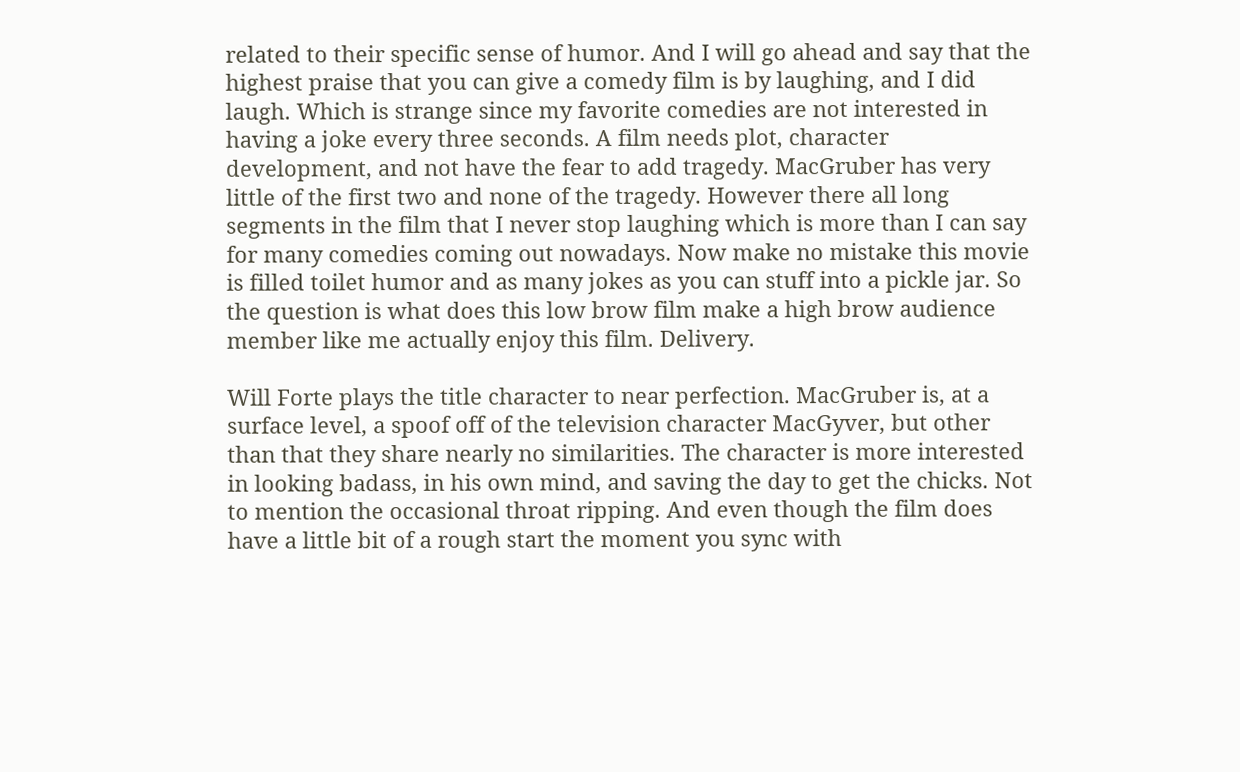related to their specific sense of humor. And I will go ahead and say that the highest praise that you can give a comedy film is by laughing, and I did laugh. Which is strange since my favorite comedies are not interested in having a joke every three seconds. A film needs plot, character development, and not have the fear to add tragedy. MacGruber has very little of the first two and none of the tragedy. However there all long segments in the film that I never stop laughing which is more than I can say for many comedies coming out nowadays. Now make no mistake this movie is filled toilet humor and as many jokes as you can stuff into a pickle jar. So the question is what does this low brow film make a high brow audience member like me actually enjoy this film. Delivery.

Will Forte plays the title character to near perfection. MacGruber is, at a surface level, a spoof off of the television character MacGyver, but other than that they share nearly no similarities. The character is more interested in looking badass, in his own mind, and saving the day to get the chicks. Not to mention the occasional throat ripping. And even though the film does have a little bit of a rough start the moment you sync with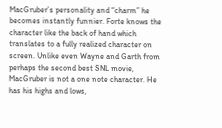MacGruber’s personality and “charm” he becomes instantly funnier. Forte knows the character like the back of hand which translates to a fully realized character on screen. Unlike even Wayne and Garth from perhaps the second best SNL movie, MacGruber is not a one note character. He has his highs and lows,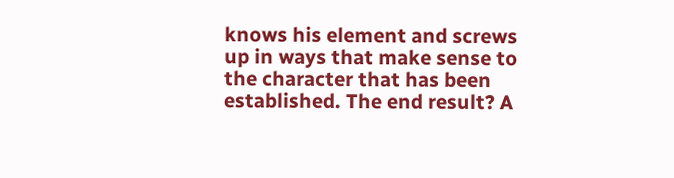knows his element and screws up in ways that make sense to the character that has been established. The end result? A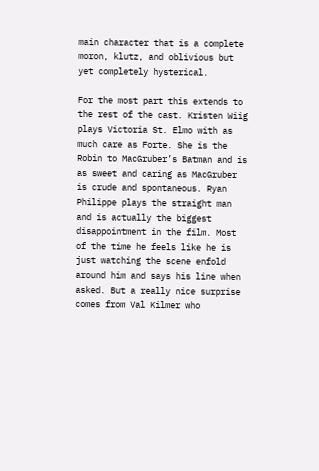main character that is a complete moron, klutz, and oblivious but yet completely hysterical.

For the most part this extends to the rest of the cast. Kristen Wiig plays Victoria St. Elmo with as much care as Forte. She is the Robin to MacGruber’s Batman and is as sweet and caring as MacGruber is crude and spontaneous. Ryan Philippe plays the straight man and is actually the biggest disappointment in the film. Most of the time he feels like he is just watching the scene enfold around him and says his line when asked. But a really nice surprise comes from Val Kilmer who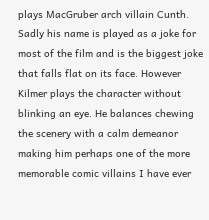plays MacGruber arch villain Cunth. Sadly his name is played as a joke for most of the film and is the biggest joke that falls flat on its face. However Kilmer plays the character without blinking an eye. He balances chewing the scenery with a calm demeanor making him perhaps one of the more memorable comic villains I have ever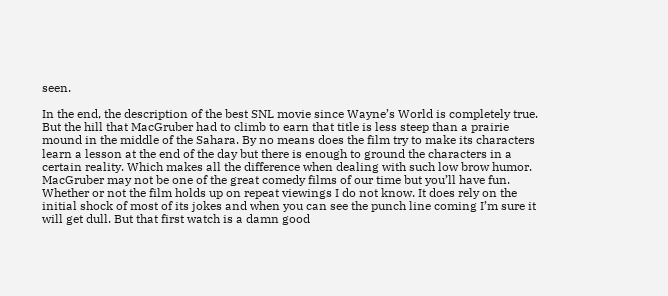seen.

In the end, the description of the best SNL movie since Wayne’s World is completely true. But the hill that MacGruber had to climb to earn that title is less steep than a prairie mound in the middle of the Sahara. By no means does the film try to make its characters learn a lesson at the end of the day but there is enough to ground the characters in a certain reality. Which makes all the difference when dealing with such low brow humor. MacGruber may not be one of the great comedy films of our time but you’ll have fun. Whether or not the film holds up on repeat viewings I do not know. It does rely on the initial shock of most of its jokes and when you can see the punch line coming I’m sure it will get dull. But that first watch is a damn good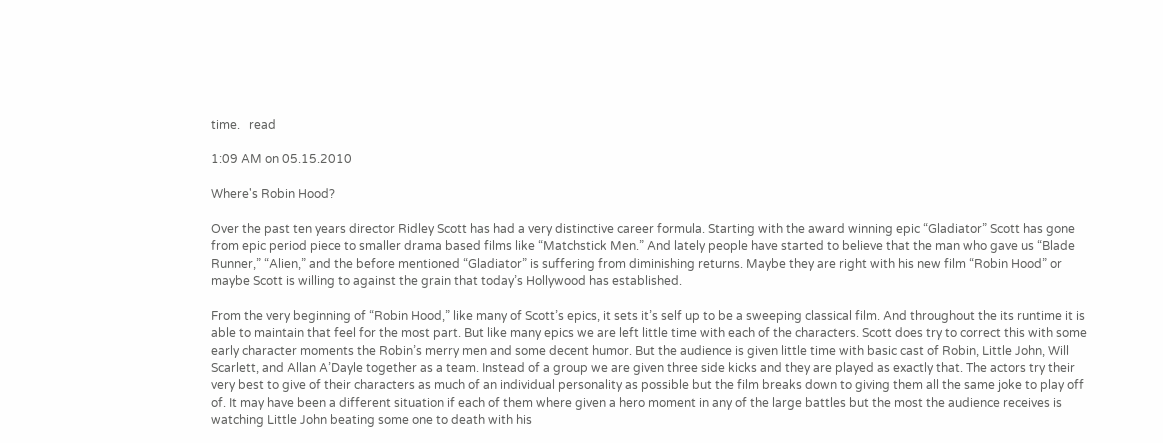time.   read

1:09 AM on 05.15.2010

Where's Robin Hood?

Over the past ten years director Ridley Scott has had a very distinctive career formula. Starting with the award winning epic “Gladiator” Scott has gone from epic period piece to smaller drama based films like “Matchstick Men.” And lately people have started to believe that the man who gave us “Blade Runner,” “Alien,” and the before mentioned “Gladiator” is suffering from diminishing returns. Maybe they are right with his new film “Robin Hood” or maybe Scott is willing to against the grain that today’s Hollywood has established.

From the very beginning of “Robin Hood,” like many of Scott’s epics, it sets it’s self up to be a sweeping classical film. And throughout the its runtime it is able to maintain that feel for the most part. But like many epics we are left little time with each of the characters. Scott does try to correct this with some early character moments the Robin’s merry men and some decent humor. But the audience is given little time with basic cast of Robin, Little John, Will Scarlett, and Allan A’Dayle together as a team. Instead of a group we are given three side kicks and they are played as exactly that. The actors try their very best to give of their characters as much of an individual personality as possible but the film breaks down to giving them all the same joke to play off of. It may have been a different situation if each of them where given a hero moment in any of the large battles but the most the audience receives is watching Little John beating some one to death with his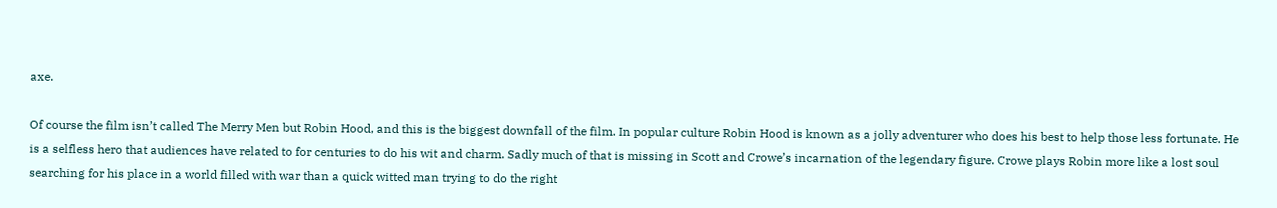axe.

Of course the film isn’t called The Merry Men but Robin Hood, and this is the biggest downfall of the film. In popular culture Robin Hood is known as a jolly adventurer who does his best to help those less fortunate. He is a selfless hero that audiences have related to for centuries to do his wit and charm. Sadly much of that is missing in Scott and Crowe’s incarnation of the legendary figure. Crowe plays Robin more like a lost soul searching for his place in a world filled with war than a quick witted man trying to do the right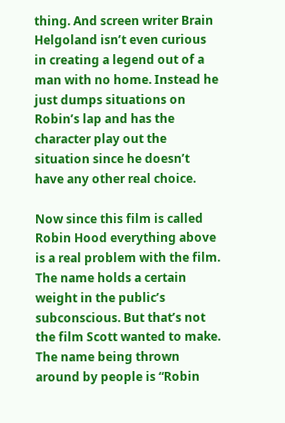thing. And screen writer Brain Helgoland isn’t even curious in creating a legend out of a man with no home. Instead he just dumps situations on Robin’s lap and has the character play out the situation since he doesn’t have any other real choice.

Now since this film is called Robin Hood everything above is a real problem with the film. The name holds a certain weight in the public’s subconscious. But that’s not the film Scott wanted to make. The name being thrown around by people is “Robin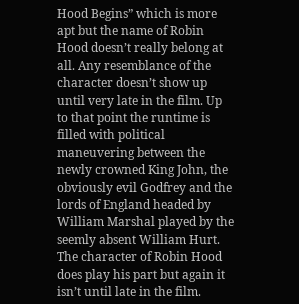Hood Begins” which is more apt but the name of Robin Hood doesn’t really belong at all. Any resemblance of the character doesn’t show up until very late in the film. Up to that point the runtime is filled with political maneuvering between the newly crowned King John, the obviously evil Godfrey and the lords of England headed by William Marshal played by the seemly absent William Hurt. The character of Robin Hood does play his part but again it isn’t until late in the film.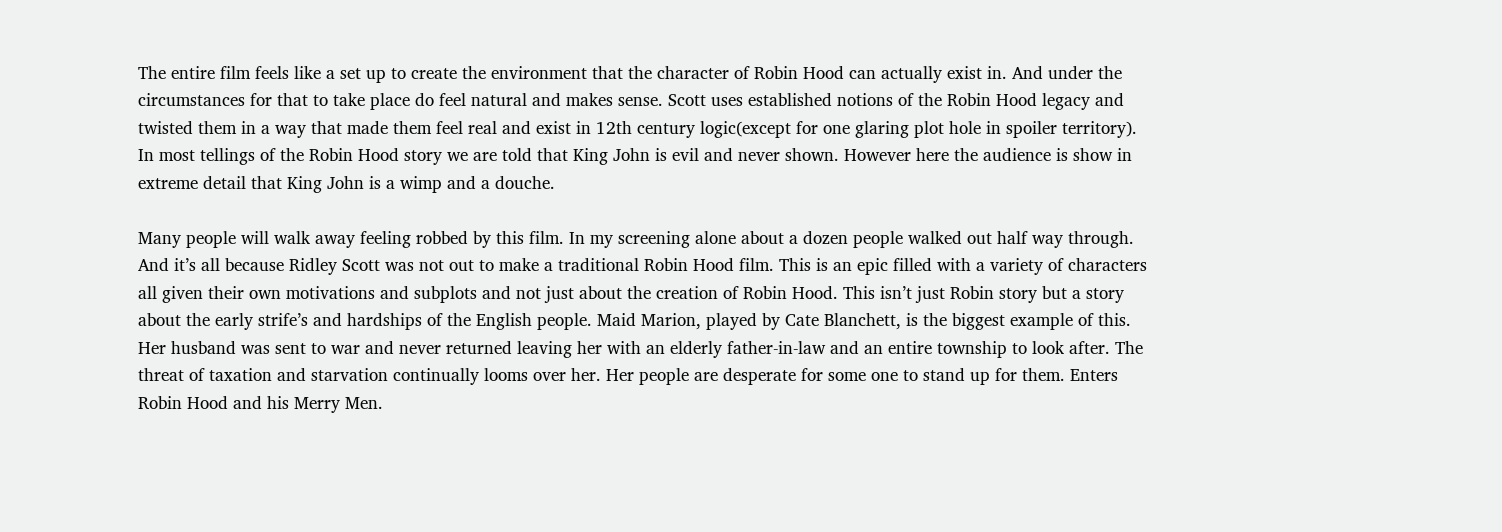The entire film feels like a set up to create the environment that the character of Robin Hood can actually exist in. And under the circumstances for that to take place do feel natural and makes sense. Scott uses established notions of the Robin Hood legacy and twisted them in a way that made them feel real and exist in 12th century logic(except for one glaring plot hole in spoiler territory). In most tellings of the Robin Hood story we are told that King John is evil and never shown. However here the audience is show in extreme detail that King John is a wimp and a douche.

Many people will walk away feeling robbed by this film. In my screening alone about a dozen people walked out half way through. And it’s all because Ridley Scott was not out to make a traditional Robin Hood film. This is an epic filled with a variety of characters all given their own motivations and subplots and not just about the creation of Robin Hood. This isn’t just Robin story but a story about the early strife’s and hardships of the English people. Maid Marion, played by Cate Blanchett, is the biggest example of this. Her husband was sent to war and never returned leaving her with an elderly father-in-law and an entire township to look after. The threat of taxation and starvation continually looms over her. Her people are desperate for some one to stand up for them. Enters Robin Hood and his Merry Men.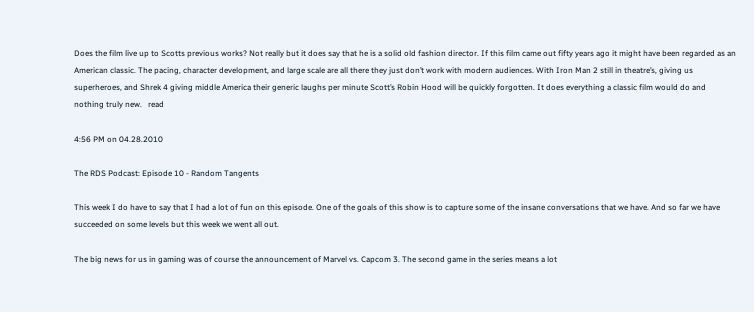Does the film live up to Scotts previous works? Not really but it does say that he is a solid old fashion director. If this film came out fifty years ago it might have been regarded as an American classic. The pacing, character development, and large scale are all there they just don’t work with modern audiences. With Iron Man 2 still in theatre’s, giving us superheroes, and Shrek 4 giving middle America their generic laughs per minute Scott’s Robin Hood will be quickly forgotten. It does everything a classic film would do and nothing truly new.   read

4:56 PM on 04.28.2010

The RDS Podcast: Episode 10 - Random Tangents

This week I do have to say that I had a lot of fun on this episode. One of the goals of this show is to capture some of the insane conversations that we have. And so far we have succeeded on some levels but this week we went all out.

The big news for us in gaming was of course the announcement of Marvel vs. Capcom 3. The second game in the series means a lot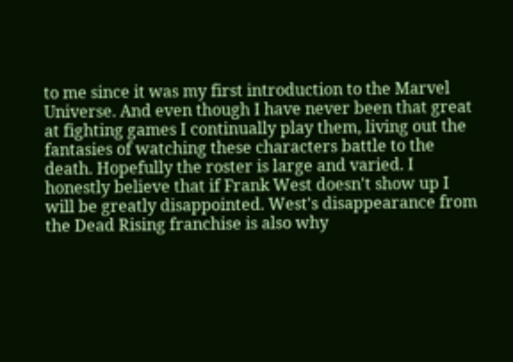to me since it was my first introduction to the Marvel Universe. And even though I have never been that great at fighting games I continually play them, living out the fantasies of watching these characters battle to the death. Hopefully the roster is large and varied. I honestly believe that if Frank West doesn't show up I will be greatly disappointed. West's disappearance from the Dead Rising franchise is also why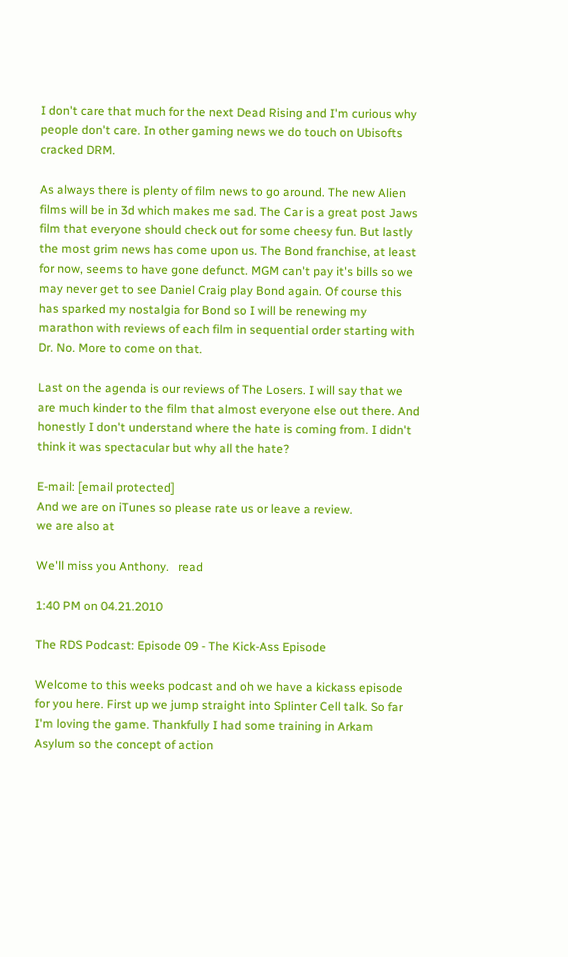I don't care that much for the next Dead Rising and I'm curious why people don't care. In other gaming news we do touch on Ubisofts cracked DRM.

As always there is plenty of film news to go around. The new Alien films will be in 3d which makes me sad. The Car is a great post Jaws film that everyone should check out for some cheesy fun. But lastly the most grim news has come upon us. The Bond franchise, at least for now, seems to have gone defunct. MGM can't pay it's bills so we may never get to see Daniel Craig play Bond again. Of course this has sparked my nostalgia for Bond so I will be renewing my marathon with reviews of each film in sequential order starting with Dr. No. More to come on that.

Last on the agenda is our reviews of The Losers. I will say that we are much kinder to the film that almost everyone else out there. And honestly I don't understand where the hate is coming from. I didn't think it was spectacular but why all the hate?

E-mail: [email protected]
And we are on iTunes so please rate us or leave a review.
we are also at

We'll miss you Anthony.   read

1:40 PM on 04.21.2010

The RDS Podcast: Episode 09 - The Kick-Ass Episode

Welcome to this weeks podcast and oh we have a kickass episode for you here. First up we jump straight into Splinter Cell talk. So far I'm loving the game. Thankfully I had some training in Arkam Asylum so the concept of action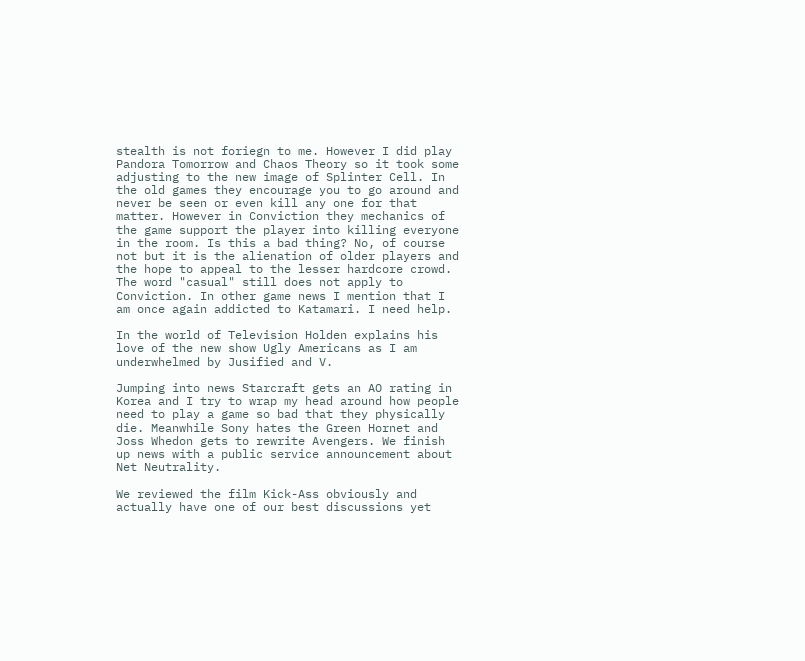stealth is not foriegn to me. However I did play Pandora Tomorrow and Chaos Theory so it took some adjusting to the new image of Splinter Cell. In the old games they encourage you to go around and never be seen or even kill any one for that matter. However in Conviction they mechanics of the game support the player into killing everyone in the room. Is this a bad thing? No, of course not but it is the alienation of older players and the hope to appeal to the lesser hardcore crowd. The word "casual" still does not apply to Conviction. In other game news I mention that I am once again addicted to Katamari. I need help.

In the world of Television Holden explains his love of the new show Ugly Americans as I am underwhelmed by Jusified and V.

Jumping into news Starcraft gets an AO rating in Korea and I try to wrap my head around how people need to play a game so bad that they physically die. Meanwhile Sony hates the Green Hornet and Joss Whedon gets to rewrite Avengers. We finish up news with a public service announcement about Net Neutrality.

We reviewed the film Kick-Ass obviously and actually have one of our best discussions yet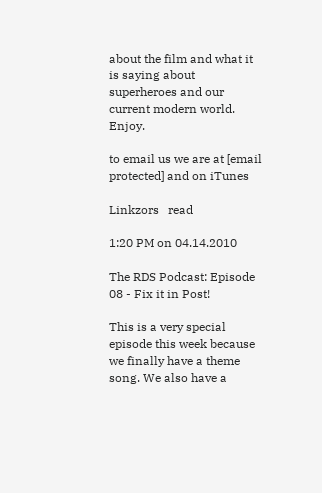about the film and what it is saying about superheroes and our current modern world. Enjoy.

to email us we are at [email protected] and on iTunes

Linkzors   read

1:20 PM on 04.14.2010

The RDS Podcast: Episode 08 - Fix it in Post!

This is a very special episode this week because we finally have a theme song. We also have a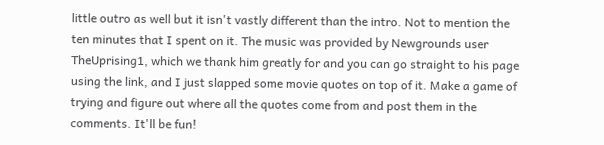little outro as well but it isn't vastly different than the intro. Not to mention the ten minutes that I spent on it. The music was provided by Newgrounds user TheUprising1, which we thank him greatly for and you can go straight to his page using the link, and I just slapped some movie quotes on top of it. Make a game of trying and figure out where all the quotes come from and post them in the comments. It'll be fun!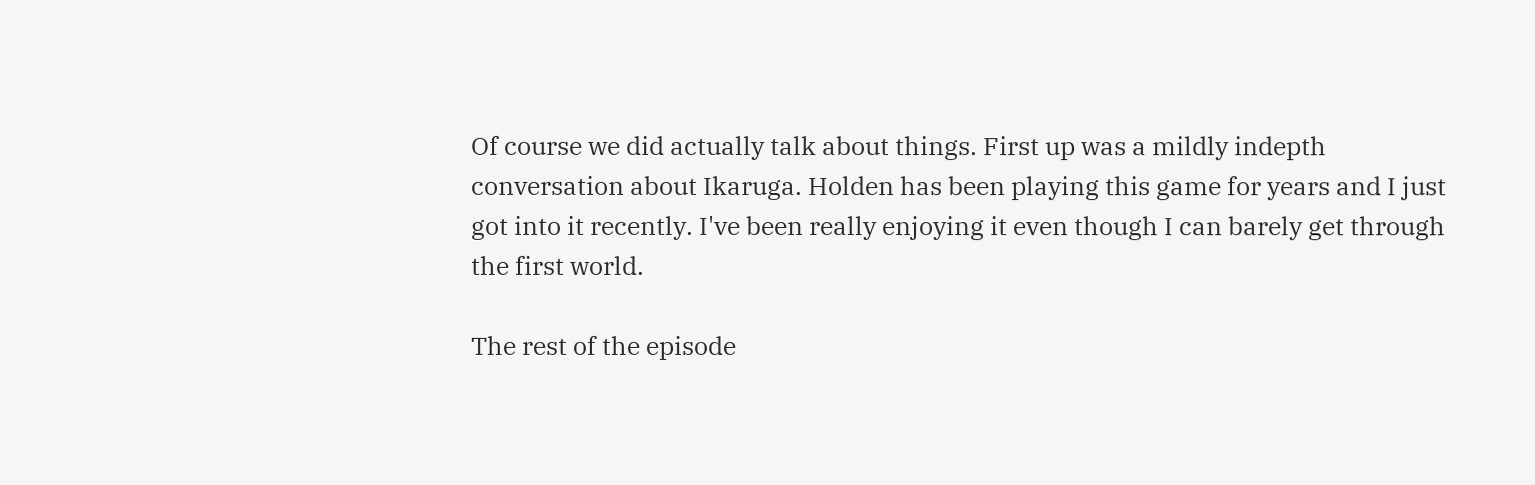Of course we did actually talk about things. First up was a mildly indepth conversation about Ikaruga. Holden has been playing this game for years and I just got into it recently. I've been really enjoying it even though I can barely get through the first world.

The rest of the episode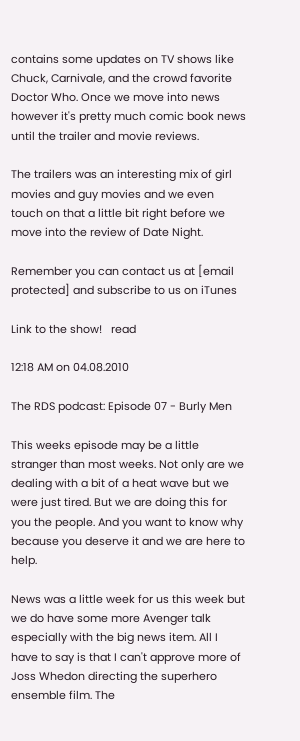contains some updates on TV shows like Chuck, Carnivale, and the crowd favorite Doctor Who. Once we move into news however it's pretty much comic book news until the trailer and movie reviews.

The trailers was an interesting mix of girl movies and guy movies and we even touch on that a little bit right before we move into the review of Date Night.

Remember you can contact us at [email protected] and subscribe to us on iTunes

Link to the show!   read

12:18 AM on 04.08.2010

The RDS podcast: Episode 07 - Burly Men

This weeks episode may be a little stranger than most weeks. Not only are we dealing with a bit of a heat wave but we were just tired. But we are doing this for you the people. And you want to know why because you deserve it and we are here to help.

News was a little week for us this week but we do have some more Avenger talk especially with the big news item. All I have to say is that I can't approve more of Joss Whedon directing the superhero ensemble film. The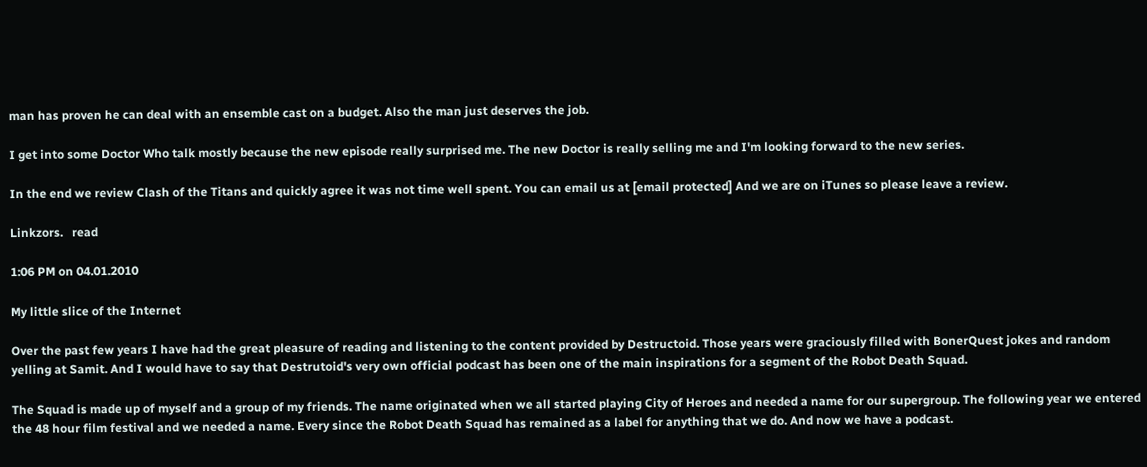man has proven he can deal with an ensemble cast on a budget. Also the man just deserves the job.

I get into some Doctor Who talk mostly because the new episode really surprised me. The new Doctor is really selling me and I'm looking forward to the new series.

In the end we review Clash of the Titans and quickly agree it was not time well spent. You can email us at [email protected] And we are on iTunes so please leave a review.

Linkzors.   read

1:06 PM on 04.01.2010

My little slice of the Internet

Over the past few years I have had the great pleasure of reading and listening to the content provided by Destructoid. Those years were graciously filled with BonerQuest jokes and random yelling at Samit. And I would have to say that Destrutoid's very own official podcast has been one of the main inspirations for a segment of the Robot Death Squad.

The Squad is made up of myself and a group of my friends. The name originated when we all started playing City of Heroes and needed a name for our supergroup. The following year we entered the 48 hour film festival and we needed a name. Every since the Robot Death Squad has remained as a label for anything that we do. And now we have a podcast.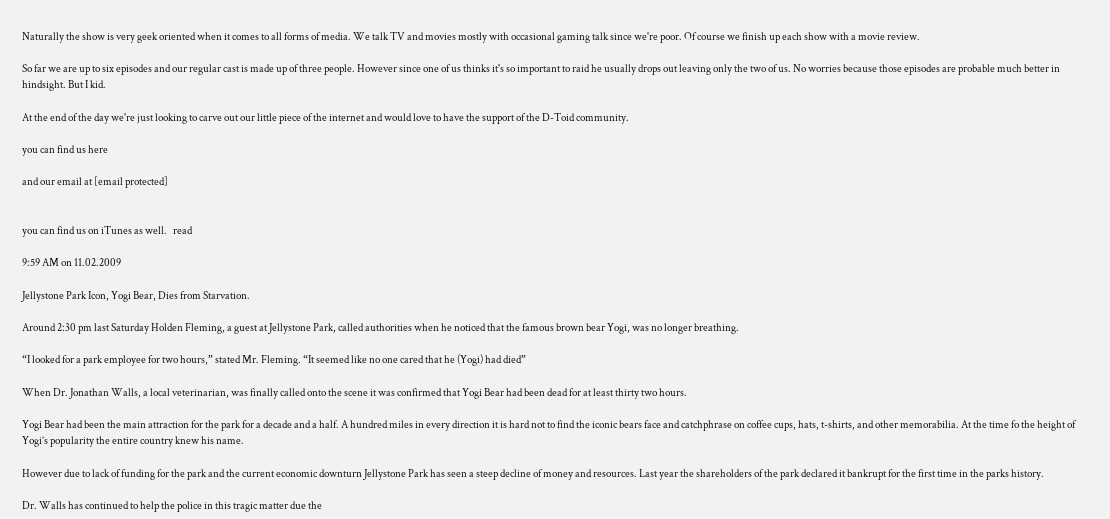Naturally the show is very geek oriented when it comes to all forms of media. We talk TV and movies mostly with occasional gaming talk since we're poor. Of course we finish up each show with a movie review.

So far we are up to six episodes and our regular cast is made up of three people. However since one of us thinks it's so important to raid he usually drops out leaving only the two of us. No worries because those episodes are probable much better in hindsight. But I kid.

At the end of the day we're just looking to carve out our little piece of the internet and would love to have the support of the D-Toid community.

you can find us here

and our email at [email protected]


you can find us on iTunes as well.   read

9:59 AM on 11.02.2009

Jellystone Park Icon, Yogi Bear, Dies from Starvation.

Around 2:30 pm last Saturday Holden Fleming, a guest at Jellystone Park, called authorities when he noticed that the famous brown bear Yogi, was no longer breathing.

“I looked for a park employee for two hours,” stated Mr. Fleming. “It seemed like no one cared that he (Yogi) had died”

When Dr. Jonathan Walls, a local veterinarian, was finally called onto the scene it was confirmed that Yogi Bear had been dead for at least thirty two hours.

Yogi Bear had been the main attraction for the park for a decade and a half. A hundred miles in every direction it is hard not to find the iconic bears face and catchphrase on coffee cups, hats, t-shirts, and other memorabilia. At the time fo the height of Yogi’s popularity the entire country knew his name.

However due to lack of funding for the park and the current economic downturn Jellystone Park has seen a steep decline of money and resources. Last year the shareholders of the park declared it bankrupt for the first time in the parks history.

Dr. Walls has continued to help the police in this tragic matter due the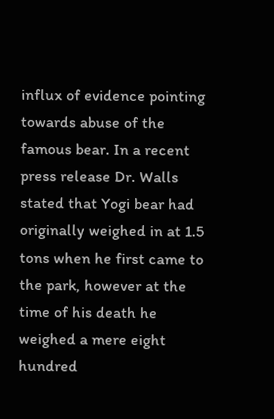influx of evidence pointing towards abuse of the famous bear. In a recent press release Dr. Walls stated that Yogi bear had originally weighed in at 1.5 tons when he first came to the park, however at the time of his death he weighed a mere eight hundred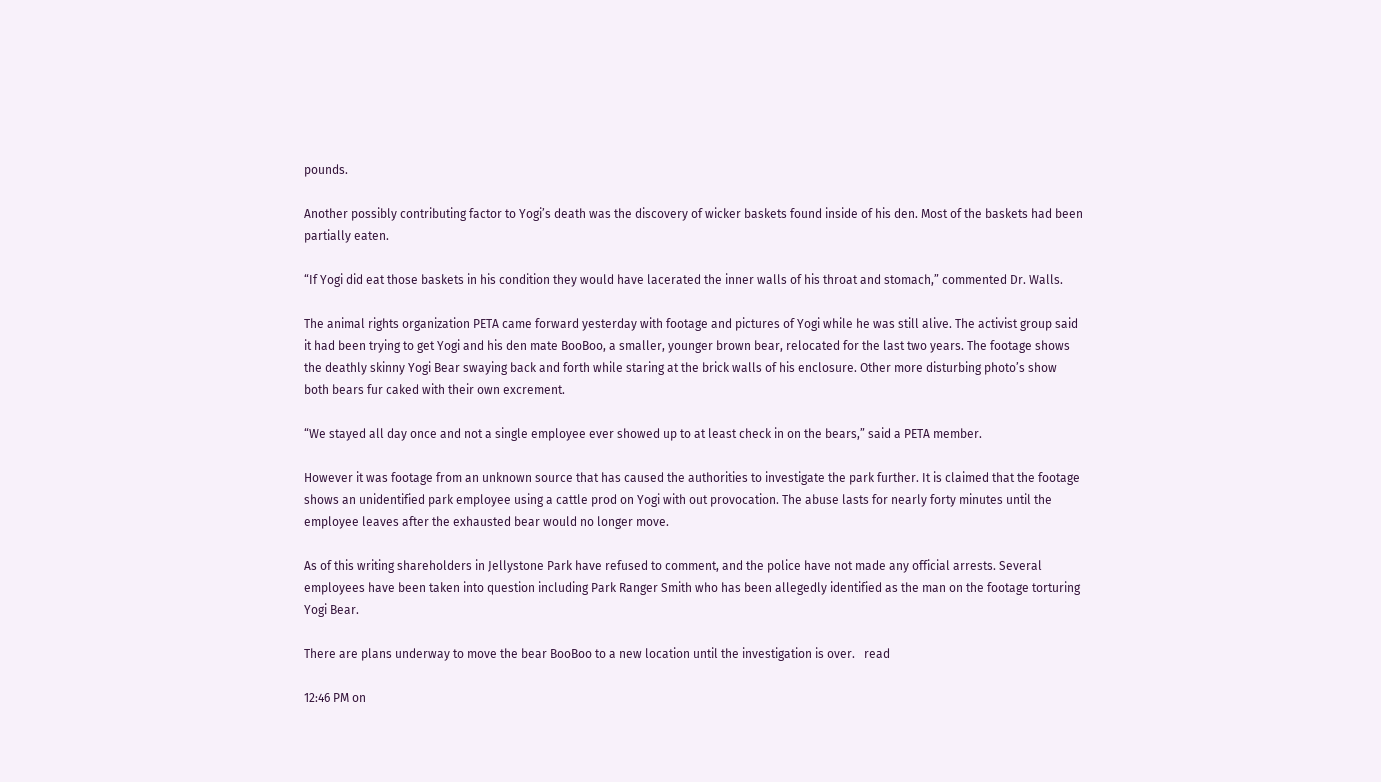pounds.

Another possibly contributing factor to Yogi’s death was the discovery of wicker baskets found inside of his den. Most of the baskets had been partially eaten.

“If Yogi did eat those baskets in his condition they would have lacerated the inner walls of his throat and stomach,” commented Dr. Walls.

The animal rights organization PETA came forward yesterday with footage and pictures of Yogi while he was still alive. The activist group said it had been trying to get Yogi and his den mate BooBoo, a smaller, younger brown bear, relocated for the last two years. The footage shows the deathly skinny Yogi Bear swaying back and forth while staring at the brick walls of his enclosure. Other more disturbing photo’s show both bears fur caked with their own excrement.

“We stayed all day once and not a single employee ever showed up to at least check in on the bears,” said a PETA member.

However it was footage from an unknown source that has caused the authorities to investigate the park further. It is claimed that the footage shows an unidentified park employee using a cattle prod on Yogi with out provocation. The abuse lasts for nearly forty minutes until the employee leaves after the exhausted bear would no longer move.

As of this writing shareholders in Jellystone Park have refused to comment, and the police have not made any official arrests. Several employees have been taken into question including Park Ranger Smith who has been allegedly identified as the man on the footage torturing Yogi Bear.

There are plans underway to move the bear BooBoo to a new location until the investigation is over.   read

12:46 PM on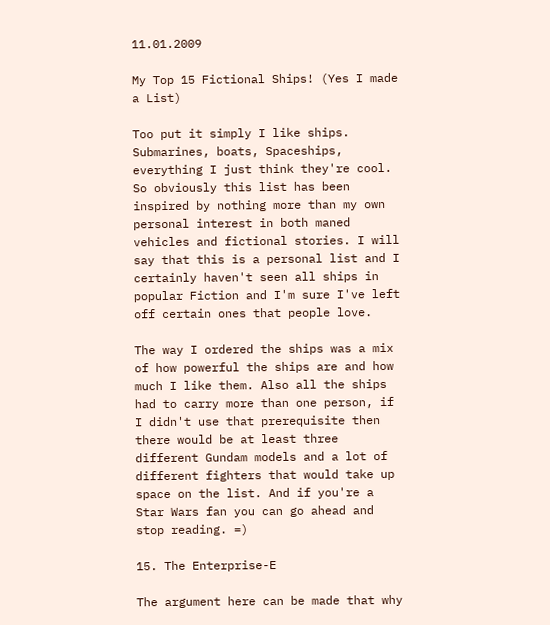11.01.2009

My Top 15 Fictional Ships! (Yes I made a List)

Too put it simply I like ships. Submarines, boats, Spaceships, everything I just think they're cool. So obviously this list has been inspired by nothing more than my own personal interest in both maned vehicles and fictional stories. I will say that this is a personal list and I certainly haven't seen all ships in popular Fiction and I'm sure I've left off certain ones that people love.

The way I ordered the ships was a mix of how powerful the ships are and how much I like them. Also all the ships had to carry more than one person, if I didn't use that prerequisite then there would be at least three different Gundam models and a lot of different fighters that would take up space on the list. And if you're a Star Wars fan you can go ahead and stop reading. =)

15. The Enterprise-E

The argument here can be made that why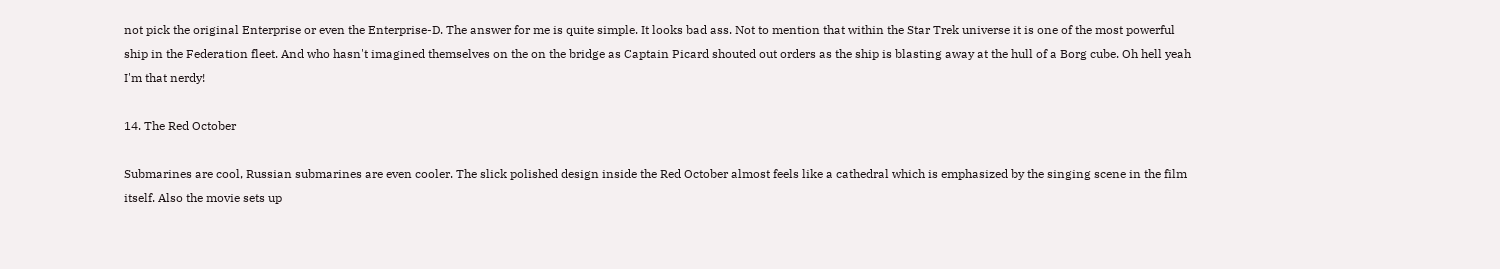not pick the original Enterprise or even the Enterprise-D. The answer for me is quite simple. It looks bad ass. Not to mention that within the Star Trek universe it is one of the most powerful ship in the Federation fleet. And who hasn't imagined themselves on the on the bridge as Captain Picard shouted out orders as the ship is blasting away at the hull of a Borg cube. Oh hell yeah I'm that nerdy!

14. The Red October

Submarines are cool, Russian submarines are even cooler. The slick polished design inside the Red October almost feels like a cathedral which is emphasized by the singing scene in the film itself. Also the movie sets up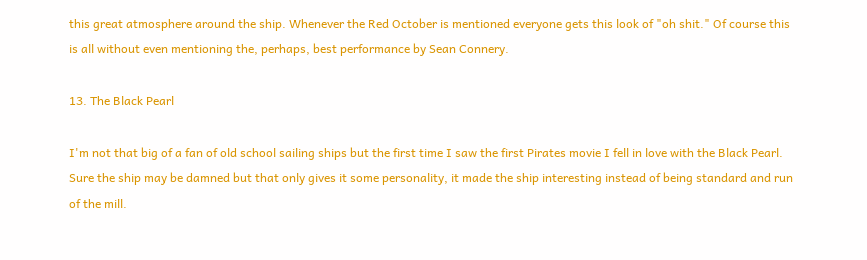this great atmosphere around the ship. Whenever the Red October is mentioned everyone gets this look of "oh shit." Of course this is all without even mentioning the, perhaps, best performance by Sean Connery.

13. The Black Pearl

I'm not that big of a fan of old school sailing ships but the first time I saw the first Pirates movie I fell in love with the Black Pearl. Sure the ship may be damned but that only gives it some personality, it made the ship interesting instead of being standard and run of the mill.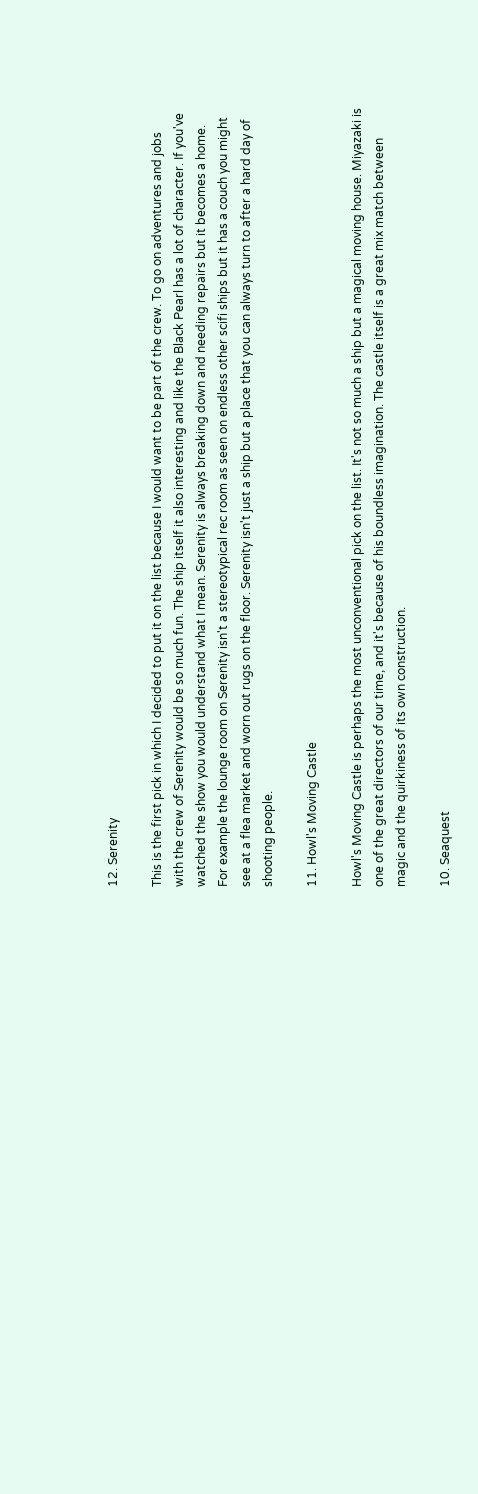12. Serenity

This is the first pick in which I decided to put it on the list because I would want to be part of the crew. To go on adventures and jobs with the crew of Serenity would be so much fun. The ship itself it also interesting and like the Black Pearl has a lot of character. If you've watched the show you would understand what I mean. Serenity is always breaking down and needing repairs but it becomes a home. For example the lounge room on Serenity isn't a stereotypical rec room as seen on endless other scifi ships but it has a couch you might see at a flea market and worn out rugs on the floor. Serenity isn't just a ship but a place that you can always turn to after a hard day of shooting people.

11. Howl's Moving Castle

Howl's Moving Castle is perhaps the most unconventional pick on the list. It's not so much a ship but a magical moving house. Miyazaki is one of the great directors of our time, and it's because of his boundless imagination. The castle itself is a great mix match between magic and the quirkiness of its own construction.

10. Seaquest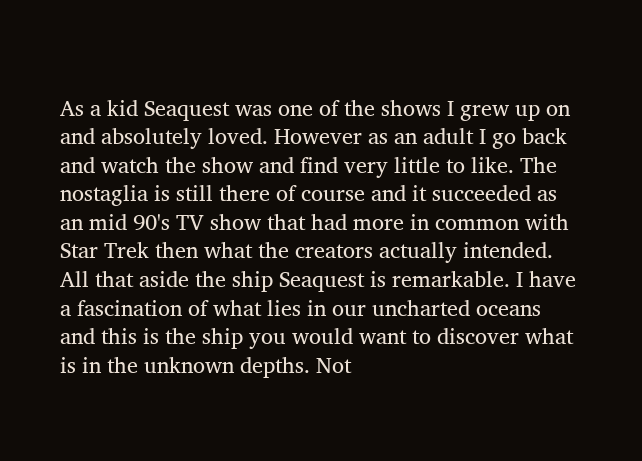As a kid Seaquest was one of the shows I grew up on and absolutely loved. However as an adult I go back and watch the show and find very little to like. The nostaglia is still there of course and it succeeded as an mid 90's TV show that had more in common with Star Trek then what the creators actually intended. All that aside the ship Seaquest is remarkable. I have a fascination of what lies in our uncharted oceans and this is the ship you would want to discover what is in the unknown depths. Not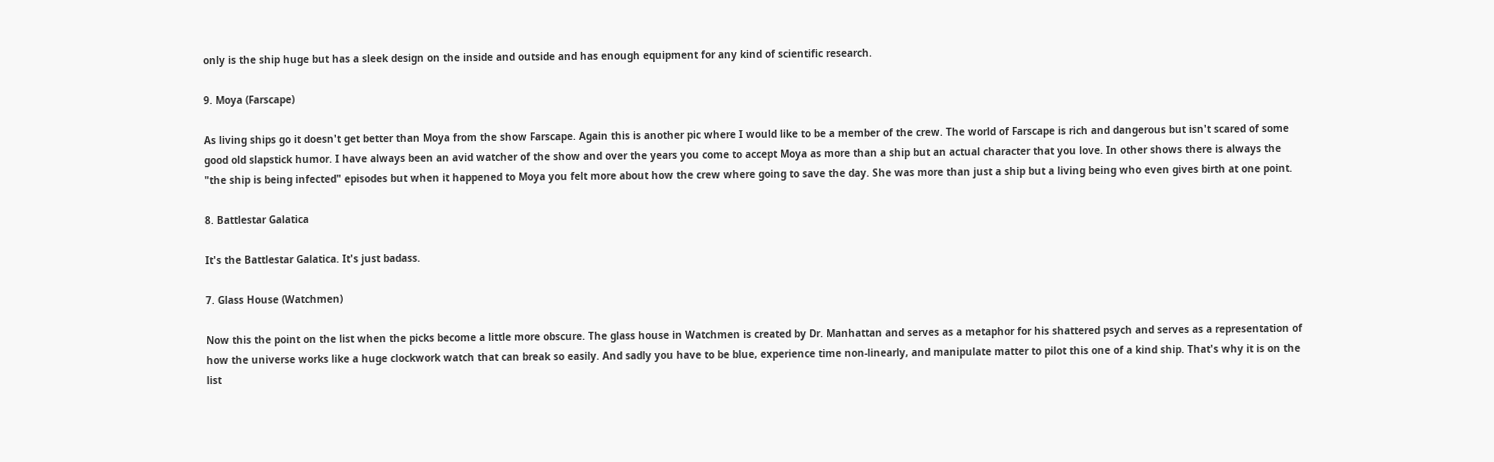only is the ship huge but has a sleek design on the inside and outside and has enough equipment for any kind of scientific research.

9. Moya (Farscape)

As living ships go it doesn't get better than Moya from the show Farscape. Again this is another pic where I would like to be a member of the crew. The world of Farscape is rich and dangerous but isn't scared of some good old slapstick humor. I have always been an avid watcher of the show and over the years you come to accept Moya as more than a ship but an actual character that you love. In other shows there is always the "the ship is being infected" episodes but when it happened to Moya you felt more about how the crew where going to save the day. She was more than just a ship but a living being who even gives birth at one point.

8. Battlestar Galatica

It's the Battlestar Galatica. It's just badass.

7. Glass House (Watchmen)

Now this the point on the list when the picks become a little more obscure. The glass house in Watchmen is created by Dr. Manhattan and serves as a metaphor for his shattered psych and serves as a representation of how the universe works like a huge clockwork watch that can break so easily. And sadly you have to be blue, experience time non-linearly, and manipulate matter to pilot this one of a kind ship. That's why it is on the list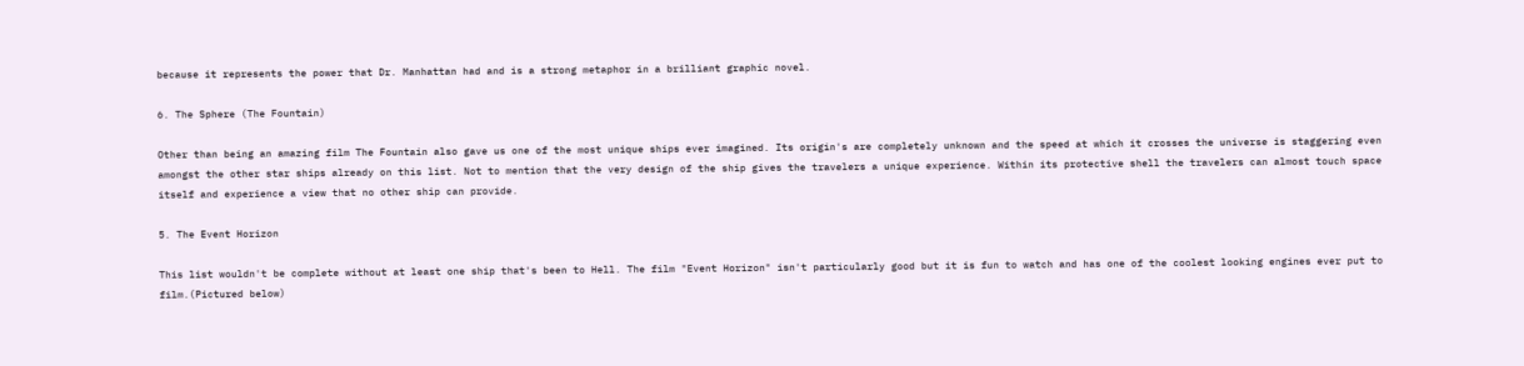because it represents the power that Dr. Manhattan had and is a strong metaphor in a brilliant graphic novel.

6. The Sphere (The Fountain)

Other than being an amazing film The Fountain also gave us one of the most unique ships ever imagined. Its origin's are completely unknown and the speed at which it crosses the universe is staggering even amongst the other star ships already on this list. Not to mention that the very design of the ship gives the travelers a unique experience. Within its protective shell the travelers can almost touch space itself and experience a view that no other ship can provide.

5. The Event Horizon

This list wouldn't be complete without at least one ship that's been to Hell. The film "Event Horizon" isn't particularly good but it is fun to watch and has one of the coolest looking engines ever put to film.(Pictured below)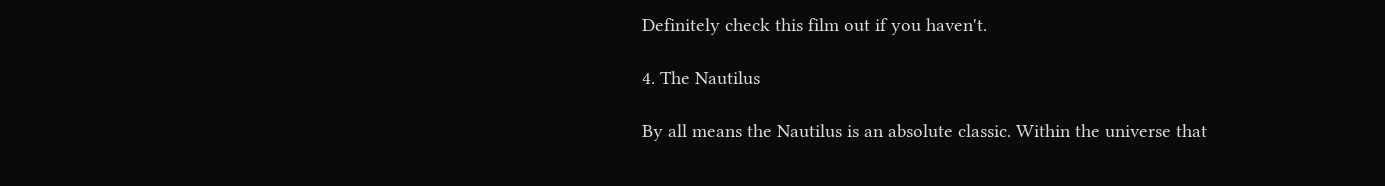Definitely check this film out if you haven't.

4. The Nautilus

By all means the Nautilus is an absolute classic. Within the universe that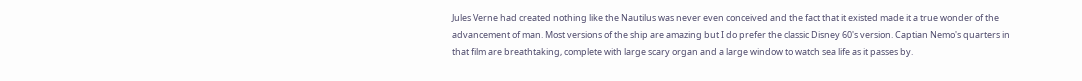Jules Verne had created nothing like the Nautilus was never even conceived and the fact that it existed made it a true wonder of the advancement of man. Most versions of the ship are amazing but I do prefer the classic Disney 60's version. Captian Nemo's quarters in that film are breathtaking, complete with large scary organ and a large window to watch sea life as it passes by.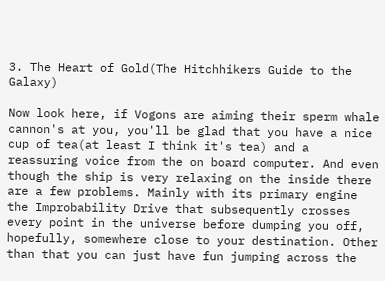3. The Heart of Gold(The Hitchhikers Guide to the Galaxy)

Now look here, if Vogons are aiming their sperm whale cannon's at you, you'll be glad that you have a nice cup of tea(at least I think it's tea) and a reassuring voice from the on board computer. And even though the ship is very relaxing on the inside there are a few problems. Mainly with its primary engine the Improbability Drive that subsequently crosses every point in the universe before dumping you off, hopefully, somewhere close to your destination. Other than that you can just have fun jumping across the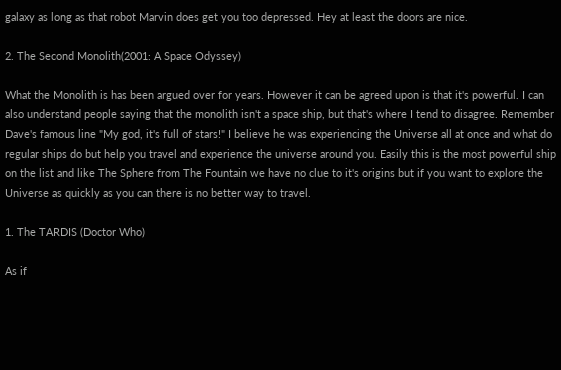galaxy as long as that robot Marvin does get you too depressed. Hey at least the doors are nice.

2. The Second Monolith(2001: A Space Odyssey)

What the Monolith is has been argued over for years. However it can be agreed upon is that it's powerful. I can also understand people saying that the monolith isn't a space ship, but that's where I tend to disagree. Remember Dave's famous line "My god, it's full of stars!" I believe he was experiencing the Universe all at once and what do regular ships do but help you travel and experience the universe around you. Easily this is the most powerful ship on the list and like The Sphere from The Fountain we have no clue to it's origins but if you want to explore the Universe as quickly as you can there is no better way to travel.

1. The TARDIS (Doctor Who)

As if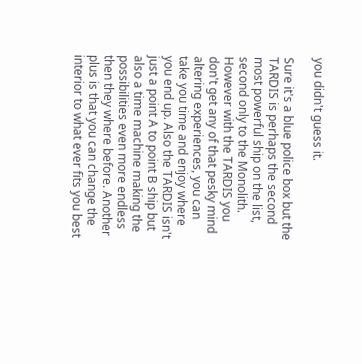you didn't guess it.

Sure it's a blue police box but the TARDIS is perhaps the second most powerful ship on the list, second only to the Monolith. However with the TARDIS you don't get any of that pesky mind altering experiences, you can take you time and enjoy where you end up. Also the TARDIS isn't just a point A to point B ship but also a time machine making the possibilities even more endless then they where before. Another plus is that you can change the interior to what ever fits you best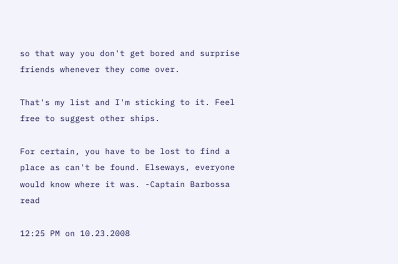so that way you don't get bored and surprise friends whenever they come over.

That's my list and I'm sticking to it. Feel free to suggest other ships.

For certain, you have to be lost to find a place as can't be found. Elseways, everyone would know where it was. -Captain Barbossa   read

12:25 PM on 10.23.2008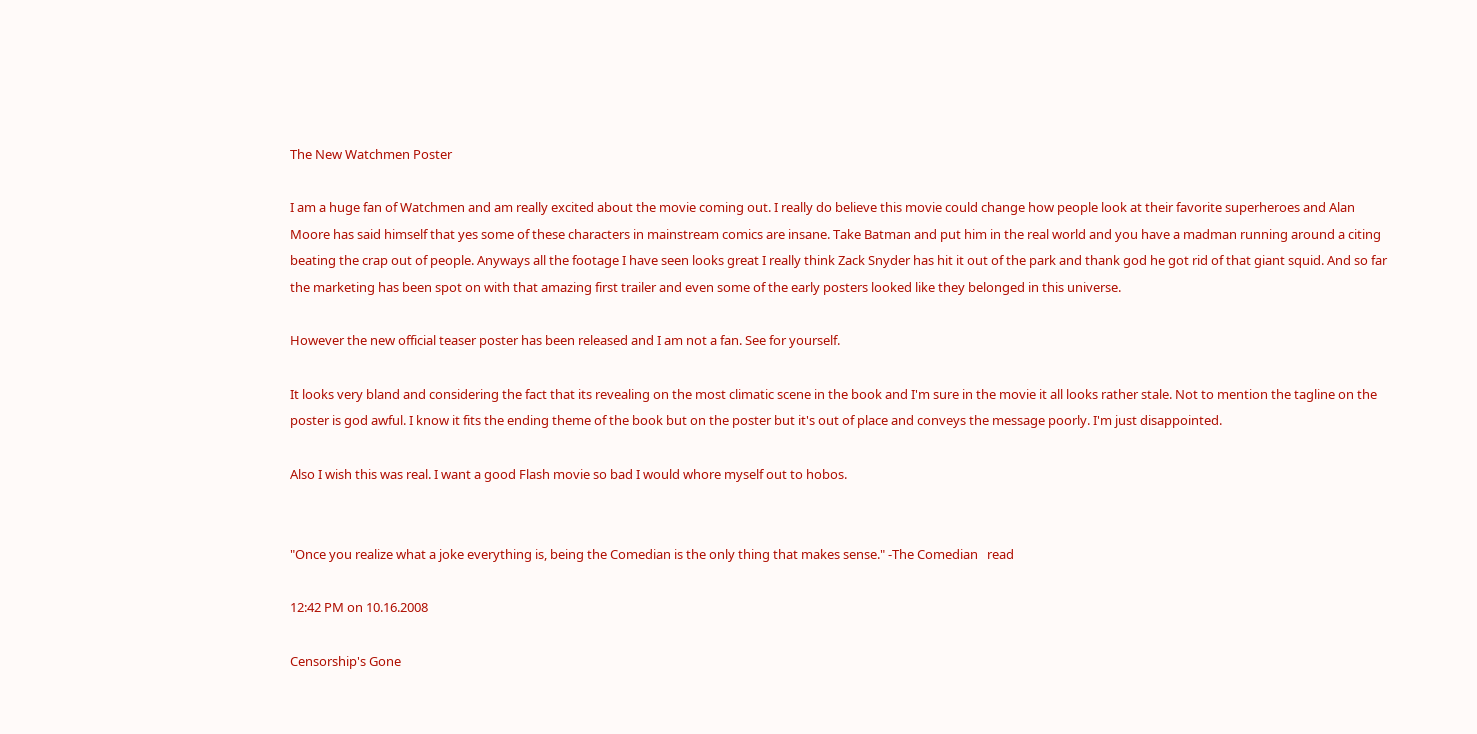The New Watchmen Poster

I am a huge fan of Watchmen and am really excited about the movie coming out. I really do believe this movie could change how people look at their favorite superheroes and Alan Moore has said himself that yes some of these characters in mainstream comics are insane. Take Batman and put him in the real world and you have a madman running around a citing beating the crap out of people. Anyways all the footage I have seen looks great I really think Zack Snyder has hit it out of the park and thank god he got rid of that giant squid. And so far the marketing has been spot on with that amazing first trailer and even some of the early posters looked like they belonged in this universe.

However the new official teaser poster has been released and I am not a fan. See for yourself.

It looks very bland and considering the fact that its revealing on the most climatic scene in the book and I'm sure in the movie it all looks rather stale. Not to mention the tagline on the poster is god awful. I know it fits the ending theme of the book but on the poster but it's out of place and conveys the message poorly. I'm just disappointed.

Also I wish this was real. I want a good Flash movie so bad I would whore myself out to hobos.


"Once you realize what a joke everything is, being the Comedian is the only thing that makes sense." -The Comedian   read

12:42 PM on 10.16.2008

Censorship's Gone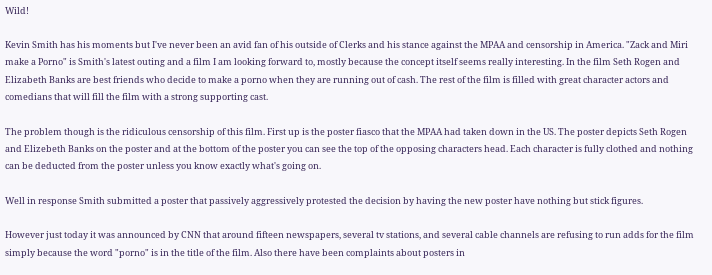Wild!

Kevin Smith has his moments but I've never been an avid fan of his outside of Clerks and his stance against the MPAA and censorship in America. "Zack and Miri make a Porno" is Smith's latest outing and a film I am looking forward to, mostly because the concept itself seems really interesting. In the film Seth Rogen and Elizabeth Banks are best friends who decide to make a porno when they are running out of cash. The rest of the film is filled with great character actors and comedians that will fill the film with a strong supporting cast.

The problem though is the ridiculous censorship of this film. First up is the poster fiasco that the MPAA had taken down in the US. The poster depicts Seth Rogen and Elizebeth Banks on the poster and at the bottom of the poster you can see the top of the opposing characters head. Each character is fully clothed and nothing can be deducted from the poster unless you know exactly what's going on.

Well in response Smith submitted a poster that passively aggressively protested the decision by having the new poster have nothing but stick figures.

However just today it was announced by CNN that around fifteen newspapers, several tv stations, and several cable channels are refusing to run adds for the film simply because the word "porno" is in the title of the film. Also there have been complaints about posters in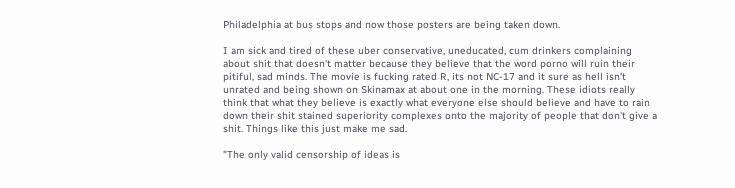Philadelphia at bus stops and now those posters are being taken down.

I am sick and tired of these uber conservative, uneducated, cum drinkers complaining about shit that doesn't matter because they believe that the word porno will ruin their pitiful, sad minds. The movie is fucking rated R, its not NC-17 and it sure as hell isn't unrated and being shown on Skinamax at about one in the morning. These idiots really think that what they believe is exactly what everyone else should believe and have to rain down their shit stained superiority complexes onto the majority of people that don't give a shit. Things like this just make me sad.

"The only valid censorship of ideas is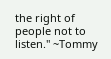the right of people not to listen." ~Tommy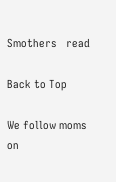Smothers   read

Back to Top

We follow moms on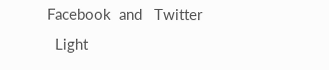Facebook  and   Twitter
  Light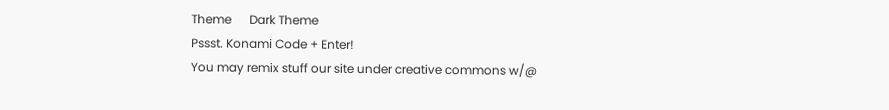Theme      Dark Theme
Pssst. Konami Code + Enter!
You may remix stuff our site under creative commons w/@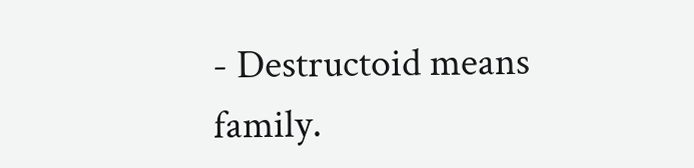- Destructoid means family.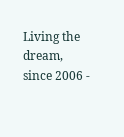Living the dream, since 2006 -